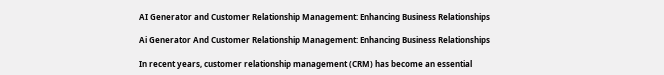AI Generator and Customer Relationship Management: Enhancing Business Relationships

Ai Generator And Customer Relationship Management: Enhancing Business Relationships

In recent years, customer relationship management (CRM) has become an essential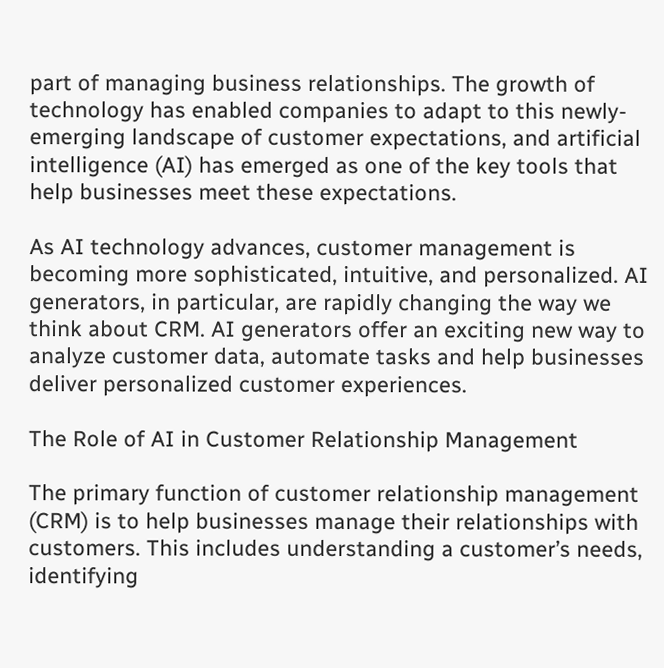part of managing business relationships. The growth of technology has enabled companies to adapt to this newly-emerging landscape of customer expectations, and artificial intelligence (AI) has emerged as one of the key tools that help businesses meet these expectations.

As AI technology advances, customer management is becoming more sophisticated, intuitive, and personalized. AI generators, in particular, are rapidly changing the way we think about CRM. AI generators offer an exciting new way to analyze customer data, automate tasks and help businesses deliver personalized customer experiences.

The Role of AI in Customer Relationship Management

The primary function of customer relationship management (CRM) is to help businesses manage their relationships with customers. This includes understanding a customer’s needs, identifying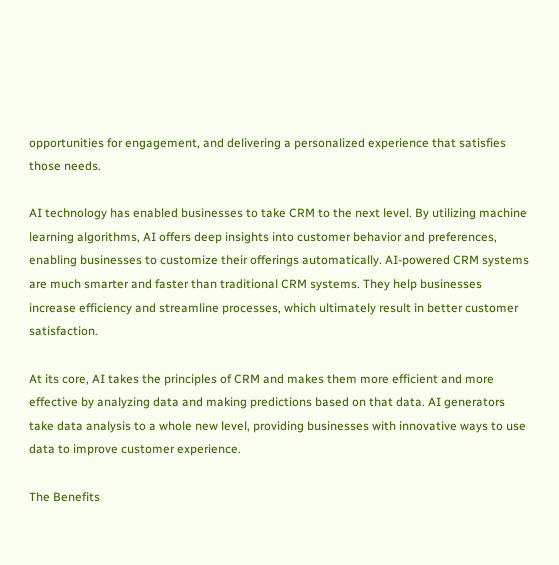opportunities for engagement, and delivering a personalized experience that satisfies those needs.

AI technology has enabled businesses to take CRM to the next level. By utilizing machine learning algorithms, AI offers deep insights into customer behavior and preferences, enabling businesses to customize their offerings automatically. AI-powered CRM systems are much smarter and faster than traditional CRM systems. They help businesses increase efficiency and streamline processes, which ultimately result in better customer satisfaction.

At its core, AI takes the principles of CRM and makes them more efficient and more effective by analyzing data and making predictions based on that data. AI generators take data analysis to a whole new level, providing businesses with innovative ways to use data to improve customer experience.

The Benefits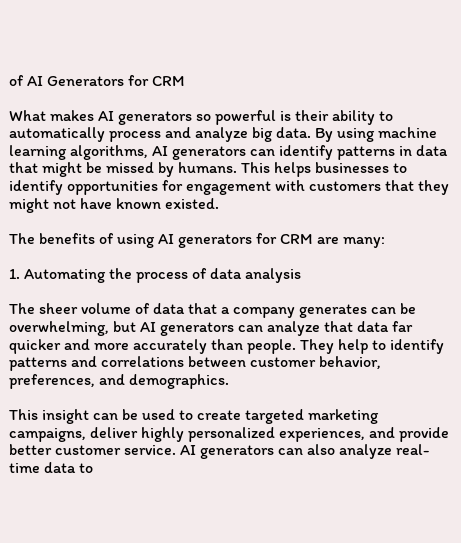of AI Generators for CRM

What makes AI generators so powerful is their ability to automatically process and analyze big data. By using machine learning algorithms, AI generators can identify patterns in data that might be missed by humans. This helps businesses to identify opportunities for engagement with customers that they might not have known existed.

The benefits of using AI generators for CRM are many:

1. Automating the process of data analysis

The sheer volume of data that a company generates can be overwhelming, but AI generators can analyze that data far quicker and more accurately than people. They help to identify patterns and correlations between customer behavior, preferences, and demographics.

This insight can be used to create targeted marketing campaigns, deliver highly personalized experiences, and provide better customer service. AI generators can also analyze real-time data to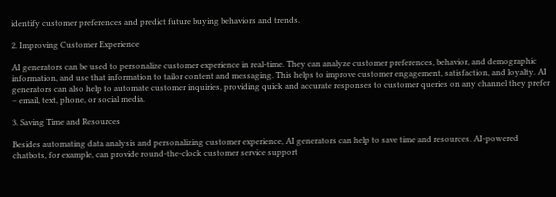identify customer preferences and predict future buying behaviors and trends.

2. Improving Customer Experience

AI generators can be used to personalize customer experience in real-time. They can analyze customer preferences, behavior, and demographic information, and use that information to tailor content and messaging. This helps to improve customer engagement, satisfaction, and loyalty. AI generators can also help to automate customer inquiries, providing quick and accurate responses to customer queries on any channel they prefer – email, text, phone, or social media.

3. Saving Time and Resources

Besides automating data analysis and personalizing customer experience, AI generators can help to save time and resources. AI-powered chatbots, for example, can provide round-the-clock customer service support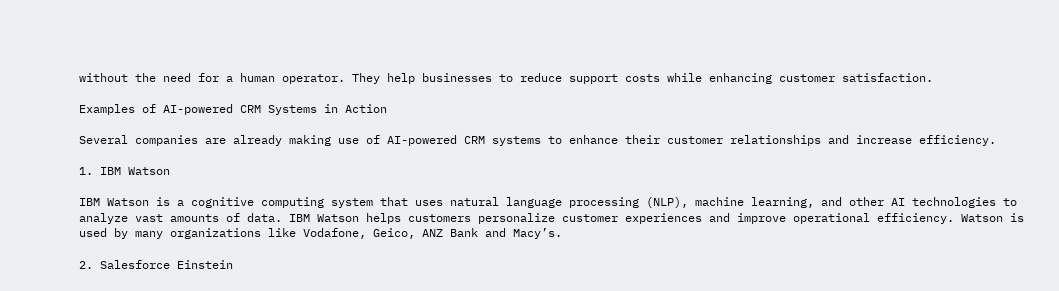without the need for a human operator. They help businesses to reduce support costs while enhancing customer satisfaction.

Examples of AI-powered CRM Systems in Action

Several companies are already making use of AI-powered CRM systems to enhance their customer relationships and increase efficiency.

1. IBM Watson

IBM Watson is a cognitive computing system that uses natural language processing (NLP), machine learning, and other AI technologies to analyze vast amounts of data. IBM Watson helps customers personalize customer experiences and improve operational efficiency. Watson is used by many organizations like Vodafone, Geico, ANZ Bank and Macy’s.

2. Salesforce Einstein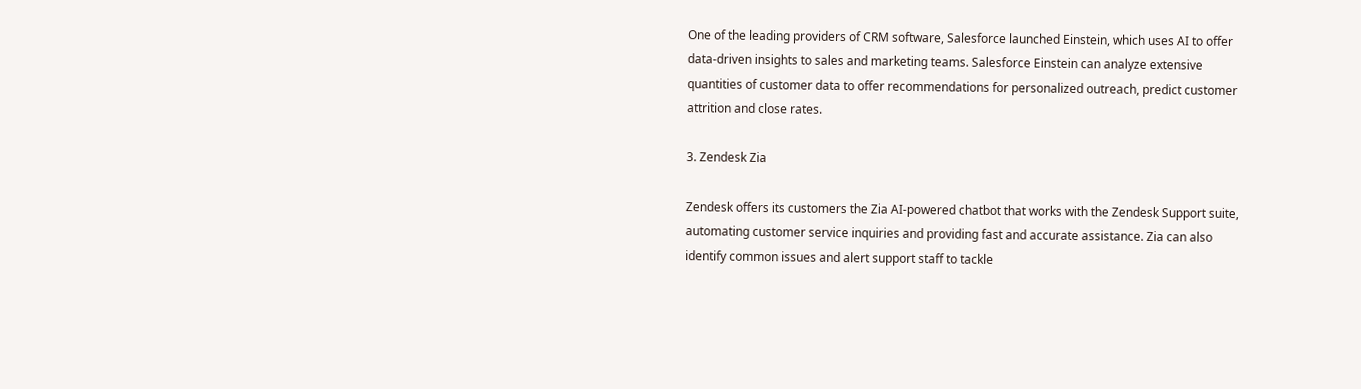One of the leading providers of CRM software, Salesforce launched Einstein, which uses AI to offer data-driven insights to sales and marketing teams. Salesforce Einstein can analyze extensive quantities of customer data to offer recommendations for personalized outreach, predict customer attrition and close rates.

3. Zendesk Zia

Zendesk offers its customers the Zia AI-powered chatbot that works with the Zendesk Support suite, automating customer service inquiries and providing fast and accurate assistance. Zia can also identify common issues and alert support staff to tackle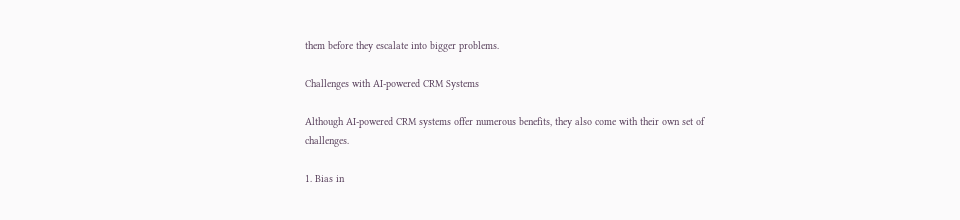them before they escalate into bigger problems.

Challenges with AI-powered CRM Systems

Although AI-powered CRM systems offer numerous benefits, they also come with their own set of challenges.

1. Bias in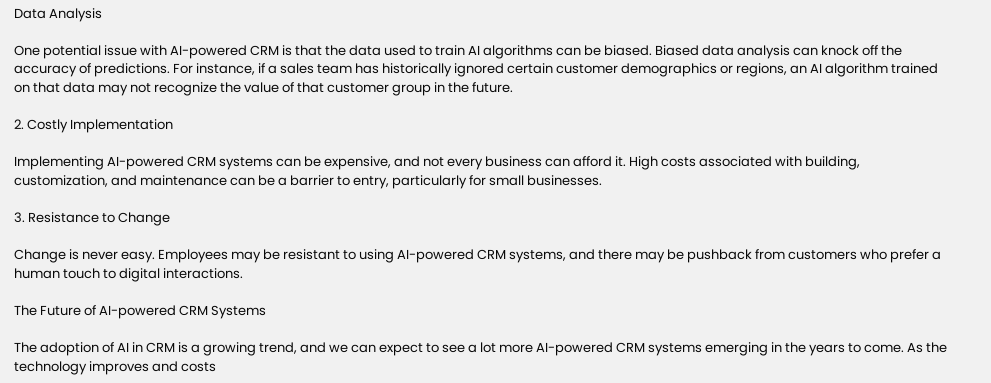Data Analysis

One potential issue with AI-powered CRM is that the data used to train AI algorithms can be biased. Biased data analysis can knock off the accuracy of predictions. For instance, if a sales team has historically ignored certain customer demographics or regions, an AI algorithm trained on that data may not recognize the value of that customer group in the future.

2. Costly Implementation

Implementing AI-powered CRM systems can be expensive, and not every business can afford it. High costs associated with building, customization, and maintenance can be a barrier to entry, particularly for small businesses.

3. Resistance to Change

Change is never easy. Employees may be resistant to using AI-powered CRM systems, and there may be pushback from customers who prefer a human touch to digital interactions.

The Future of AI-powered CRM Systems

The adoption of AI in CRM is a growing trend, and we can expect to see a lot more AI-powered CRM systems emerging in the years to come. As the technology improves and costs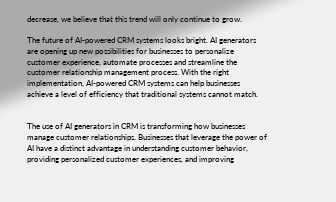decrease, we believe that this trend will only continue to grow.

The future of AI-powered CRM systems looks bright. AI generators are opening up new possibilities for businesses to personalize customer experience, automate processes and streamline the customer relationship management process. With the right implementation, AI-powered CRM systems can help businesses achieve a level of efficiency that traditional systems cannot match.


The use of AI generators in CRM is transforming how businesses manage customer relationships. Businesses that leverage the power of AI have a distinct advantage in understanding customer behavior, providing personalized customer experiences, and improving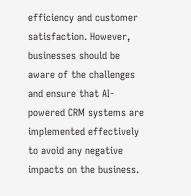efficiency and customer satisfaction. However, businesses should be aware of the challenges and ensure that AI-powered CRM systems are implemented effectively to avoid any negative impacts on the business.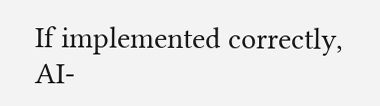If implemented correctly, AI-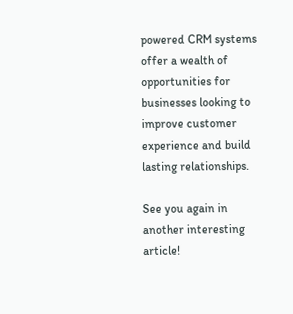powered CRM systems offer a wealth of opportunities for businesses looking to improve customer experience and build lasting relationships.

See you again in another interesting article!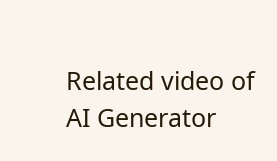Related video of AI Generator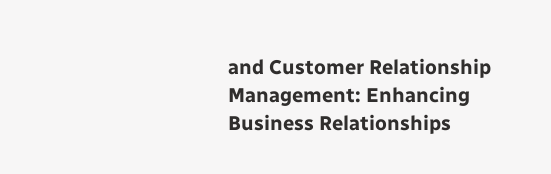and Customer Relationship Management: Enhancing Business Relationships